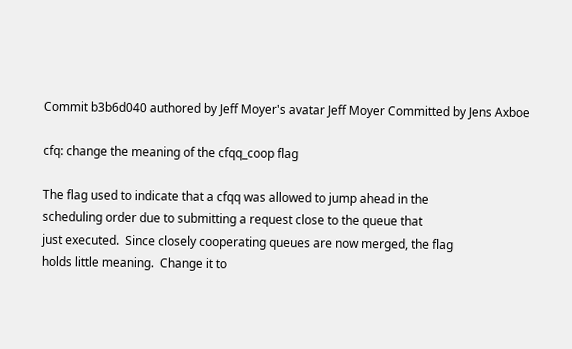Commit b3b6d040 authored by Jeff Moyer's avatar Jeff Moyer Committed by Jens Axboe

cfq: change the meaning of the cfqq_coop flag

The flag used to indicate that a cfqq was allowed to jump ahead in the
scheduling order due to submitting a request close to the queue that
just executed.  Since closely cooperating queues are now merged, the flag
holds little meaning.  Change it to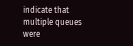indicate that multiple queues were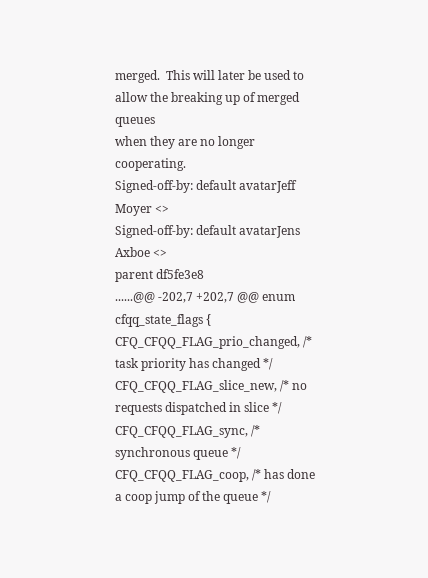merged.  This will later be used to allow the breaking up of merged queues
when they are no longer cooperating.
Signed-off-by: default avatarJeff Moyer <>
Signed-off-by: default avatarJens Axboe <>
parent df5fe3e8
......@@ -202,7 +202,7 @@ enum cfqq_state_flags {
CFQ_CFQQ_FLAG_prio_changed, /* task priority has changed */
CFQ_CFQQ_FLAG_slice_new, /* no requests dispatched in slice */
CFQ_CFQQ_FLAG_sync, /* synchronous queue */
CFQ_CFQQ_FLAG_coop, /* has done a coop jump of the queue */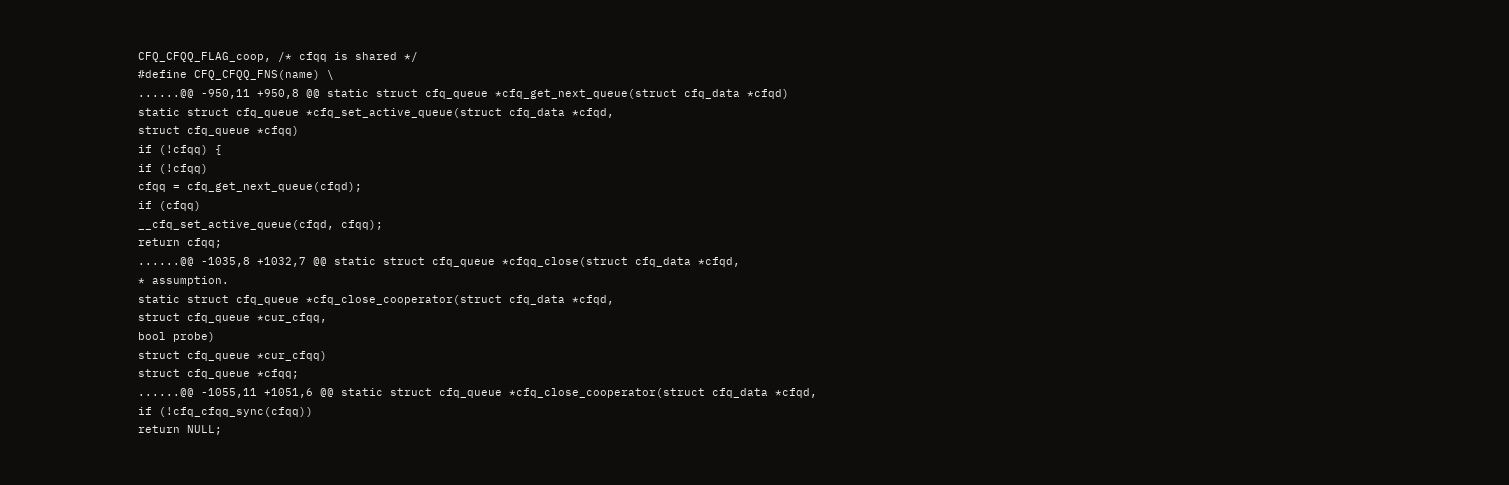CFQ_CFQQ_FLAG_coop, /* cfqq is shared */
#define CFQ_CFQQ_FNS(name) \
......@@ -950,11 +950,8 @@ static struct cfq_queue *cfq_get_next_queue(struct cfq_data *cfqd)
static struct cfq_queue *cfq_set_active_queue(struct cfq_data *cfqd,
struct cfq_queue *cfqq)
if (!cfqq) {
if (!cfqq)
cfqq = cfq_get_next_queue(cfqd);
if (cfqq)
__cfq_set_active_queue(cfqd, cfqq);
return cfqq;
......@@ -1035,8 +1032,7 @@ static struct cfq_queue *cfqq_close(struct cfq_data *cfqd,
* assumption.
static struct cfq_queue *cfq_close_cooperator(struct cfq_data *cfqd,
struct cfq_queue *cur_cfqq,
bool probe)
struct cfq_queue *cur_cfqq)
struct cfq_queue *cfqq;
......@@ -1055,11 +1051,6 @@ static struct cfq_queue *cfq_close_cooperator(struct cfq_data *cfqd,
if (!cfq_cfqq_sync(cfqq))
return NULL;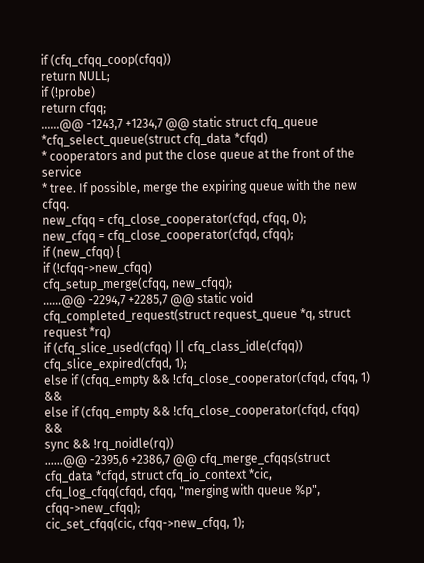if (cfq_cfqq_coop(cfqq))
return NULL;
if (!probe)
return cfqq;
......@@ -1243,7 +1234,7 @@ static struct cfq_queue *cfq_select_queue(struct cfq_data *cfqd)
* cooperators and put the close queue at the front of the service
* tree. If possible, merge the expiring queue with the new cfqq.
new_cfqq = cfq_close_cooperator(cfqd, cfqq, 0);
new_cfqq = cfq_close_cooperator(cfqd, cfqq);
if (new_cfqq) {
if (!cfqq->new_cfqq)
cfq_setup_merge(cfqq, new_cfqq);
......@@ -2294,7 +2285,7 @@ static void cfq_completed_request(struct request_queue *q, struct request *rq)
if (cfq_slice_used(cfqq) || cfq_class_idle(cfqq))
cfq_slice_expired(cfqd, 1);
else if (cfqq_empty && !cfq_close_cooperator(cfqd, cfqq, 1) &&
else if (cfqq_empty && !cfq_close_cooperator(cfqd, cfqq) &&
sync && !rq_noidle(rq))
......@@ -2395,6 +2386,7 @@ cfq_merge_cfqqs(struct cfq_data *cfqd, struct cfq_io_context *cic,
cfq_log_cfqq(cfqd, cfqq, "merging with queue %p", cfqq->new_cfqq);
cic_set_cfqq(cic, cfqq->new_cfqq, 1);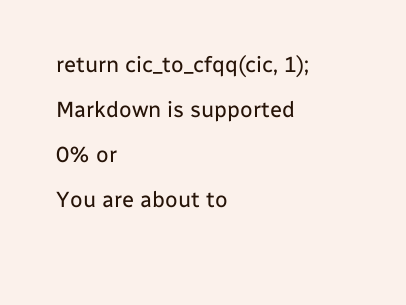return cic_to_cfqq(cic, 1);
Markdown is supported
0% or
You are about to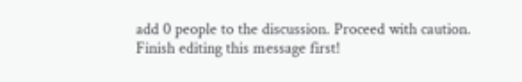add 0 people to the discussion. Proceed with caution.
Finish editing this message first!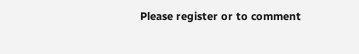Please register or to comment